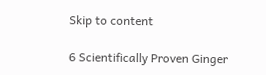Skip to content

6 Scientifically Proven Ginger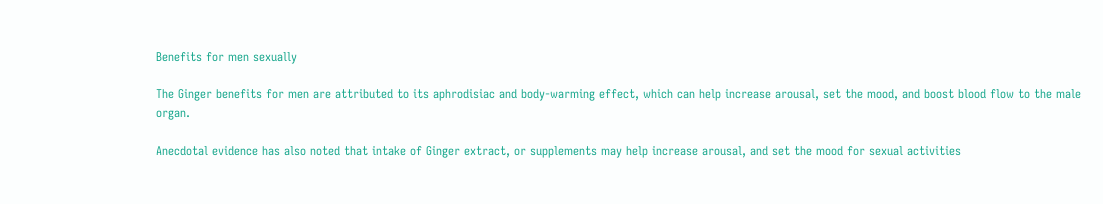Benefits for men sexually

The Ginger benefits for men are attributed to its aphrodisiac and body-warming effect, which can help increase arousal, set the mood, and boost blood flow to the male organ.

Anecdotal evidence has also noted that intake of Ginger extract, or supplements may help increase arousal, and set the mood for sexual activities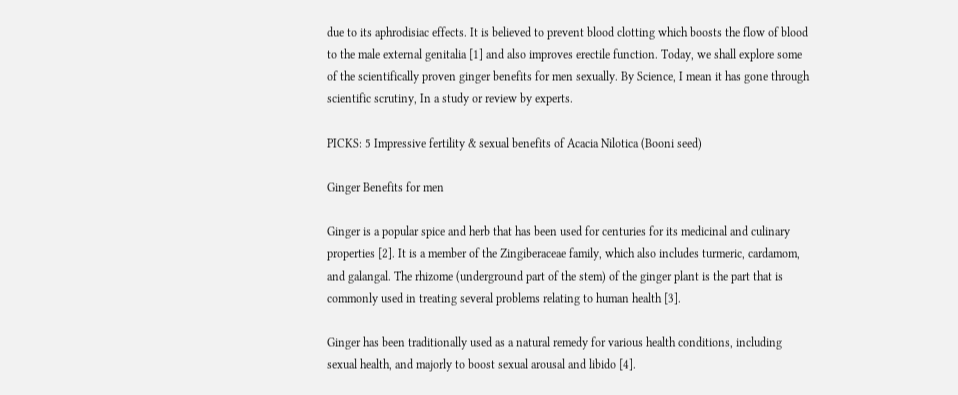due to its aphrodisiac effects. It is believed to prevent blood clotting which boosts the flow of blood to the male external genitalia [1] and also improves erectile function. Today, we shall explore some of the scientifically proven ginger benefits for men sexually. By Science, I mean it has gone through scientific scrutiny, In a study or review by experts.

PICKS: 5 Impressive fertility & sexual benefits of Acacia Nilotica (Booni seed)

Ginger Benefits for men

Ginger is a popular spice and herb that has been used for centuries for its medicinal and culinary properties [2]. It is a member of the Zingiberaceae family, which also includes turmeric, cardamom, and galangal. The rhizome (underground part of the stem) of the ginger plant is the part that is commonly used in treating several problems relating to human health [3].

Ginger has been traditionally used as a natural remedy for various health conditions, including sexual health, and majorly to boost sexual arousal and libido [4].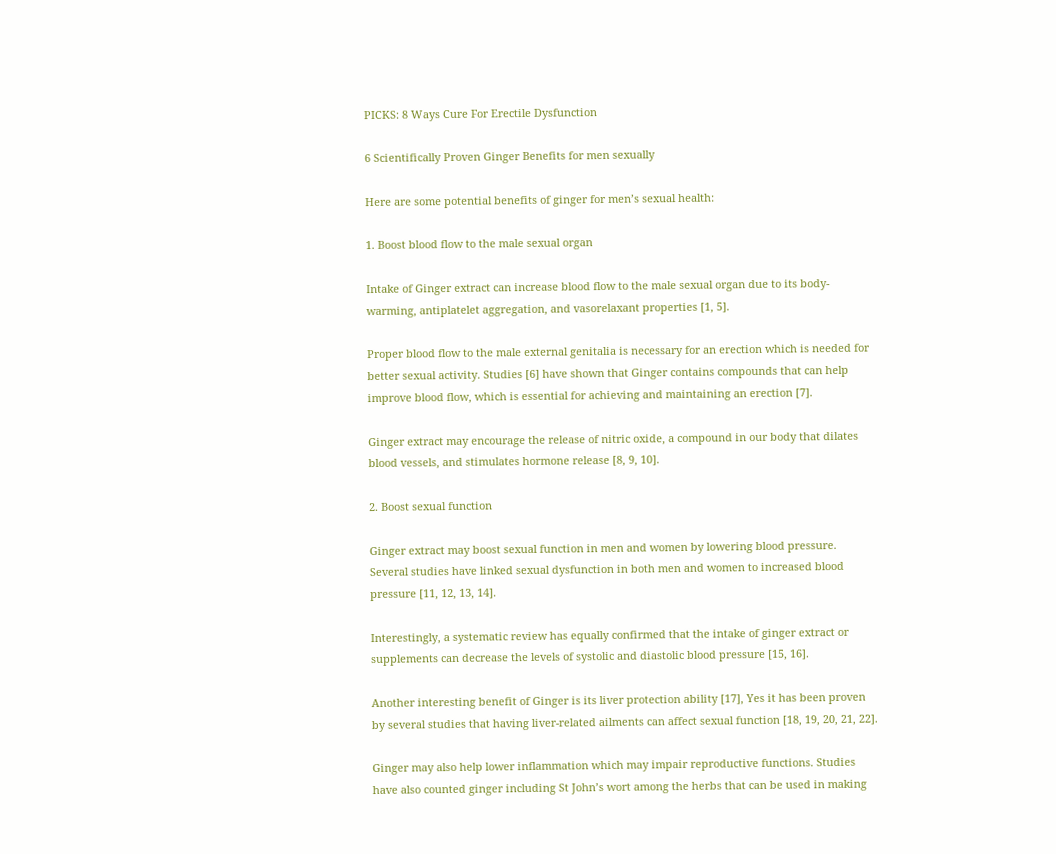PICKS: 8 Ways Cure For Erectile Dysfunction

6 Scientifically Proven Ginger Benefits for men sexually

Here are some potential benefits of ginger for men’s sexual health:

1. Boost blood flow to the male sexual organ

Intake of Ginger extract can increase blood flow to the male sexual organ due to its body-warming, antiplatelet aggregation, and vasorelaxant properties [1, 5].

Proper blood flow to the male external genitalia is necessary for an erection which is needed for better sexual activity. Studies [6] have shown that Ginger contains compounds that can help improve blood flow, which is essential for achieving and maintaining an erection [7].

Ginger extract may encourage the release of nitric oxide, a compound in our body that dilates blood vessels, and stimulates hormone release [8, 9, 10].

2. Boost sexual function

Ginger extract may boost sexual function in men and women by lowering blood pressure. Several studies have linked sexual dysfunction in both men and women to increased blood pressure [11, 12, 13, 14].

Interestingly, a systematic review has equally confirmed that the intake of ginger extract or supplements can decrease the levels of systolic and diastolic blood pressure [15, 16].

Another interesting benefit of Ginger is its liver protection ability [17], Yes it has been proven by several studies that having liver-related ailments can affect sexual function [18, 19, 20, 21, 22].

Ginger may also help lower inflammation which may impair reproductive functions. Studies have also counted ginger including St John’s wort among the herbs that can be used in making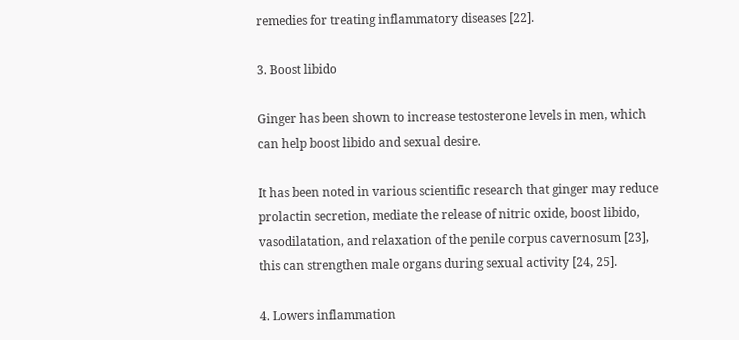remedies for treating inflammatory diseases [22].

3. Boost libido

Ginger has been shown to increase testosterone levels in men, which can help boost libido and sexual desire.

It has been noted in various scientific research that ginger may reduce prolactin secretion, mediate the release of nitric oxide, boost libido, vasodilatation, and relaxation of the penile corpus cavernosum [23], this can strengthen male organs during sexual activity [24, 25].

4. Lowers inflammation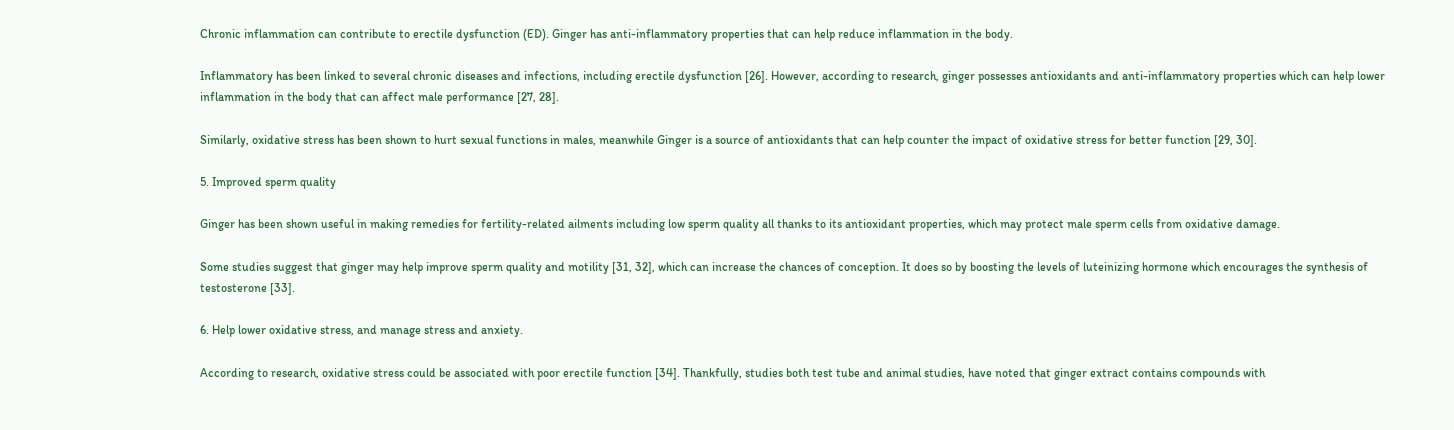Chronic inflammation can contribute to erectile dysfunction (ED). Ginger has anti-inflammatory properties that can help reduce inflammation in the body.

Inflammatory has been linked to several chronic diseases and infections, including erectile dysfunction [26]. However, according to research, ginger possesses antioxidants and anti-inflammatory properties which can help lower inflammation in the body that can affect male performance [27, 28].

Similarly, oxidative stress has been shown to hurt sexual functions in males, meanwhile Ginger is a source of antioxidants that can help counter the impact of oxidative stress for better function [29, 30].

5. Improved sperm quality

Ginger has been shown useful in making remedies for fertility-related ailments including low sperm quality all thanks to its antioxidant properties, which may protect male sperm cells from oxidative damage.

Some studies suggest that ginger may help improve sperm quality and motility [31, 32], which can increase the chances of conception. It does so by boosting the levels of luteinizing hormone which encourages the synthesis of testosterone [33].

6. Help lower oxidative stress, and manage stress and anxiety.

According to research, oxidative stress could be associated with poor erectile function [34]. Thankfully, studies both test tube and animal studies, have noted that ginger extract contains compounds with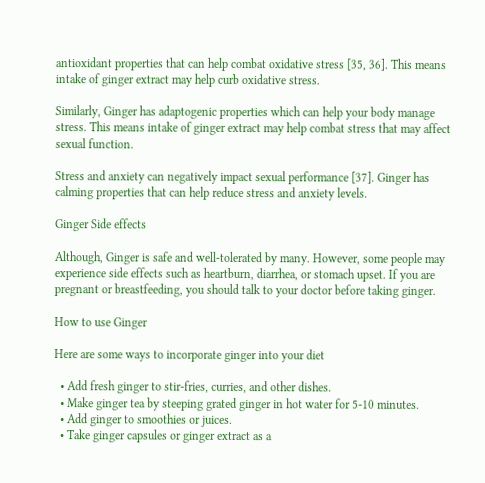antioxidant properties that can help combat oxidative stress [35, 36]. This means intake of ginger extract may help curb oxidative stress.

Similarly, Ginger has adaptogenic properties which can help your body manage stress. This means intake of ginger extract may help combat stress that may affect sexual function.

Stress and anxiety can negatively impact sexual performance [37]. Ginger has calming properties that can help reduce stress and anxiety levels.

Ginger Side effects

Although, Ginger is safe and well-tolerated by many. However, some people may experience side effects such as heartburn, diarrhea, or stomach upset. If you are pregnant or breastfeeding, you should talk to your doctor before taking ginger.

How to use Ginger

Here are some ways to incorporate ginger into your diet

  • Add fresh ginger to stir-fries, curries, and other dishes.
  • Make ginger tea by steeping grated ginger in hot water for 5-10 minutes.
  • Add ginger to smoothies or juices.
  • Take ginger capsules or ginger extract as a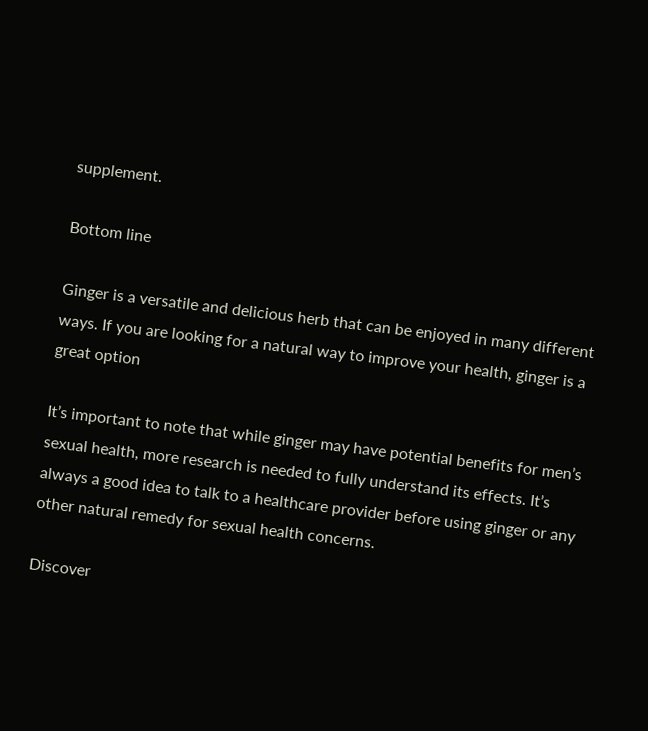supplement.

Bottom line

Ginger is a versatile and delicious herb that can be enjoyed in many different ways. If you are looking for a natural way to improve your health, ginger is a great option

It’s important to note that while ginger may have potential benefits for men’s sexual health, more research is needed to fully understand its effects. It’s always a good idea to talk to a healthcare provider before using ginger or any other natural remedy for sexual health concerns.

Discover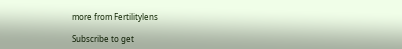more from Fertilitylens

Subscribe to get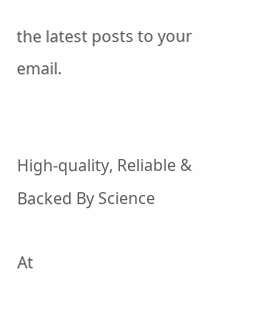the latest posts to your email.


High-quality, Reliable & Backed By Science

At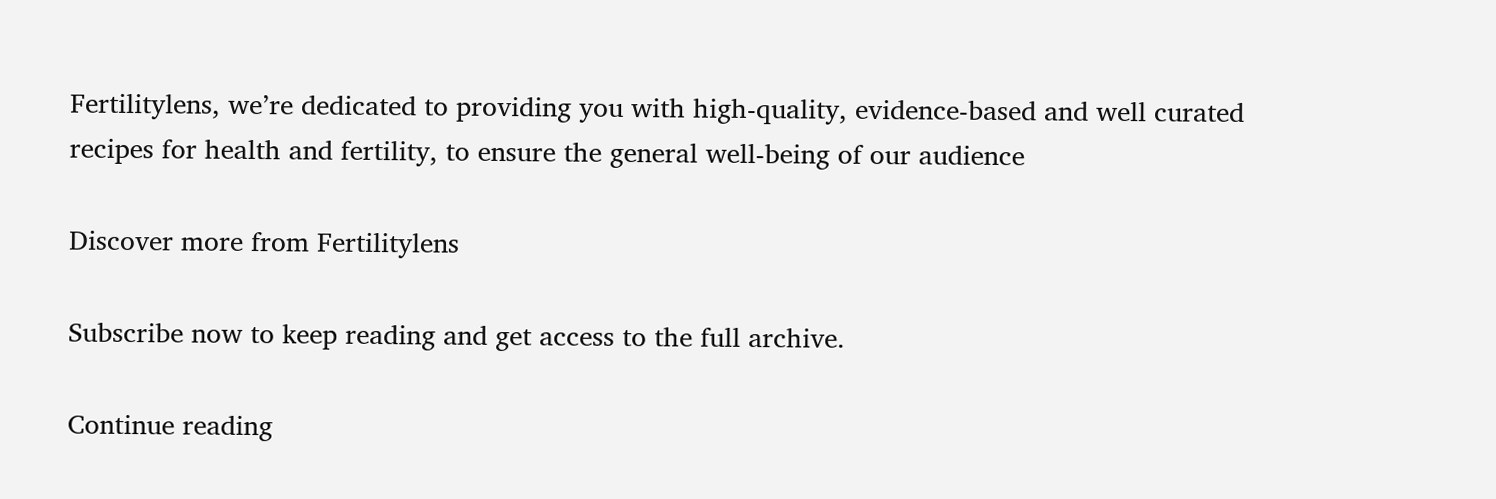Fertilitylens, we’re dedicated to providing you with high-quality, evidence-based and well curated recipes for health and fertility, to ensure the general well-being of our audience

Discover more from Fertilitylens

Subscribe now to keep reading and get access to the full archive.

Continue reading